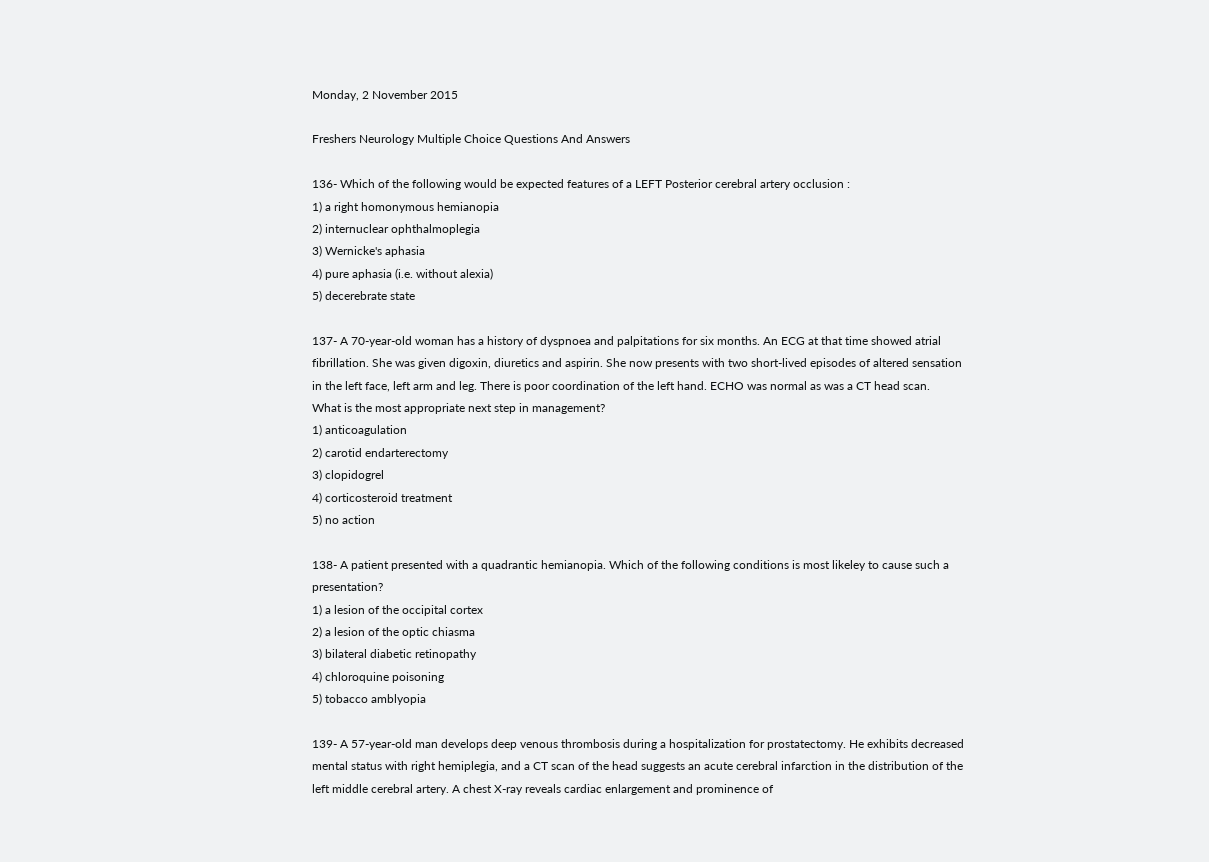Monday, 2 November 2015

Freshers Neurology Multiple Choice Questions And Answers

136- Which of the following would be expected features of a LEFT Posterior cerebral artery occlusion :
1) a right homonymous hemianopia
2) internuclear ophthalmoplegia
3) Wernicke's aphasia
4) pure aphasia (i.e. without alexia)
5) decerebrate state

137- A 70-year-old woman has a history of dyspnoea and palpitations for six months. An ECG at that time showed atrial fibrillation. She was given digoxin, diuretics and aspirin. She now presents with two short-lived episodes of altered sensation in the left face, left arm and leg. There is poor coordination of the left hand. ECHO was normal as was a CT head scan.
What is the most appropriate next step in management?
1) anticoagulation
2) carotid endarterectomy
3) clopidogrel
4) corticosteroid treatment
5) no action

138- A patient presented with a quadrantic hemianopia. Which of the following conditions is most likeley to cause such a presentation?
1) a lesion of the occipital cortex
2) a lesion of the optic chiasma
3) bilateral diabetic retinopathy
4) chloroquine poisoning
5) tobacco amblyopia

139- A 57-year-old man develops deep venous thrombosis during a hospitalization for prostatectomy. He exhibits decreased mental status with right hemiplegia, and a CT scan of the head suggests an acute cerebral infarction in the distribution of the left middle cerebral artery. A chest X-ray reveals cardiac enlargement and prominence of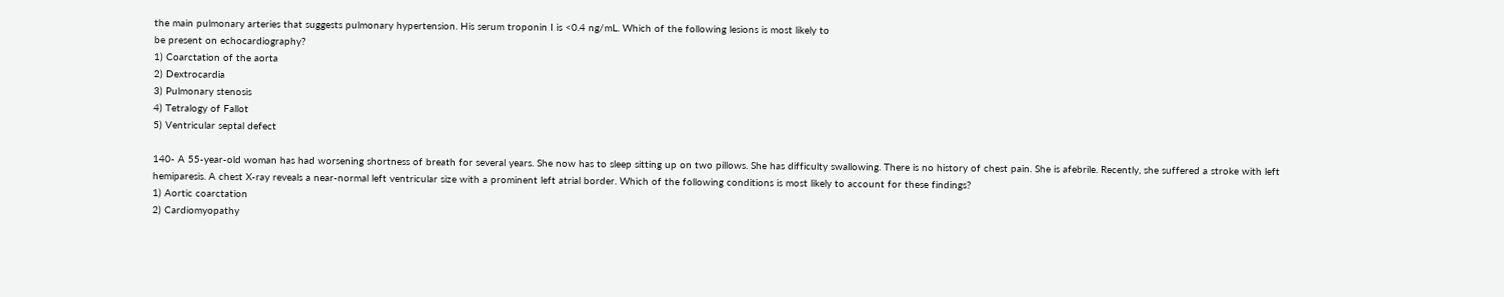the main pulmonary arteries that suggests pulmonary hypertension. His serum troponin I is <0.4 ng/mL. Which of the following lesions is most likely to
be present on echocardiography?
1) Coarctation of the aorta
2) Dextrocardia
3) Pulmonary stenosis
4) Tetralogy of Fallot
5) Ventricular septal defect

140- A 55-year-old woman has had worsening shortness of breath for several years. She now has to sleep sitting up on two pillows. She has difficulty swallowing. There is no history of chest pain. She is afebrile. Recently, she suffered a stroke with left hemiparesis. A chest X-ray reveals a near-normal left ventricular size with a prominent left atrial border. Which of the following conditions is most likely to account for these findings?
1) Aortic coarctation
2) Cardiomyopathy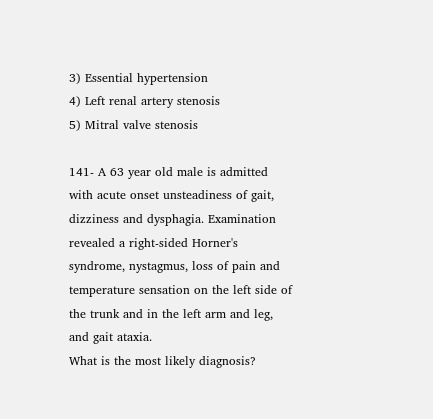3) Essential hypertension
4) Left renal artery stenosis
5) Mitral valve stenosis

141- A 63 year old male is admitted with acute onset unsteadiness of gait, dizziness and dysphagia. Examination revealed a right-sided Horner's syndrome, nystagmus, loss of pain and temperature sensation on the left side of the trunk and in the left arm and leg, and gait ataxia.
What is the most likely diagnosis?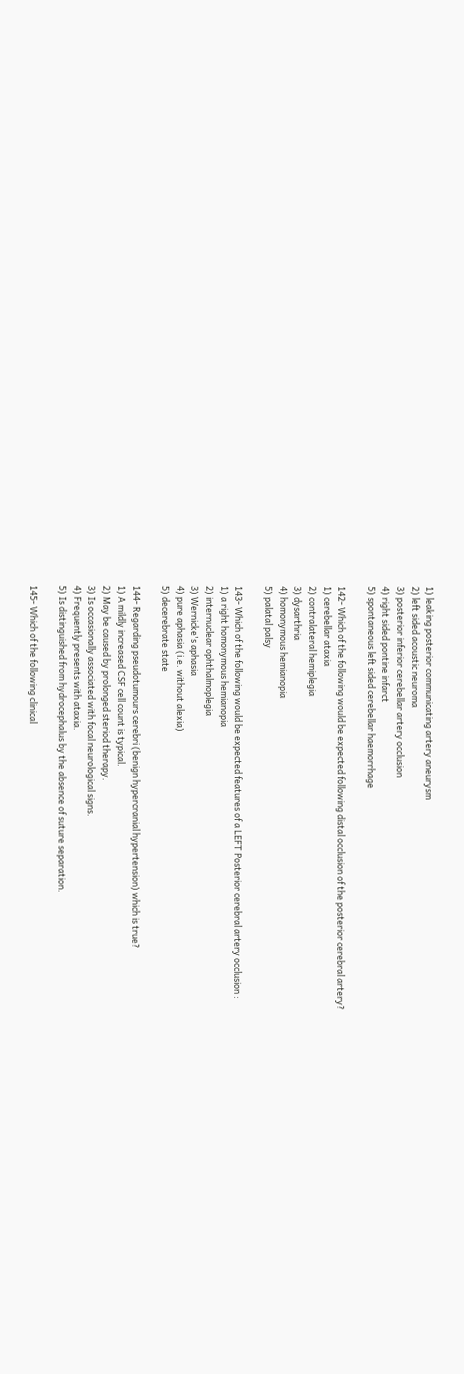1) leaking posterior communicating artery aneurysm
2) left sided acoustic neuroma
3) posterior inferior cerebellar artery occlusion
4) right sided pontine infarct
5) spontaneous left sided cerebellar haemorrhage

142- Which of the following would be expected following distal occlusion of the posterior cerebral artery?
1) cerebellar ataxia
2) contralateral hemiplegia
3) dysarthria
4) homonymous hemianopia
5) palatal palsy

143- Which of the following would be expected features of a LEFT Posterior cerebral artery occlusion :
1) a right homonymous hemianopia
2) internuclear ophthalmoplegia
3) Wernicke's aphasia
4) pure aphasia (i.e. without alexia)
5) decerebrate state

144- Regarding pseudotumours cerebri (benign hypercranial hypertension) which is true?
1) A mildly increased CSF cell count is typical.
2) May be caused by prolonged steriod therapy.
3) Is occasionally associated with focal neurological signs.
4) Frequently presents with ataxia.
5) Is distinguished from hydrocephalus by the absence of suture separation.

145- Which of the following clinical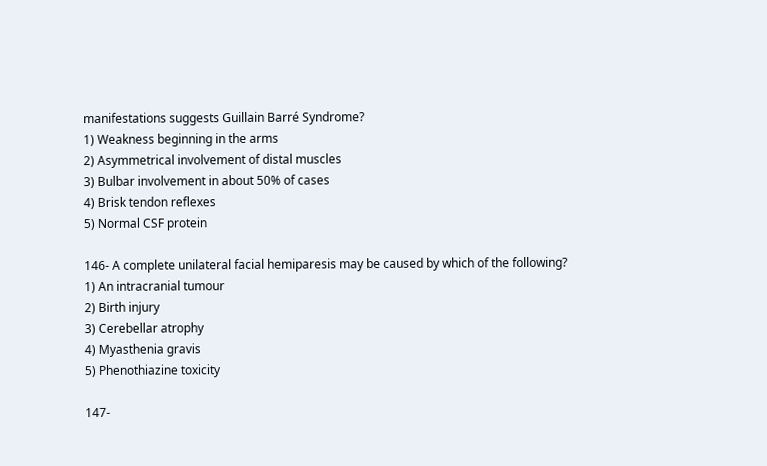manifestations suggests Guillain Barré Syndrome?
1) Weakness beginning in the arms
2) Asymmetrical involvement of distal muscles
3) Bulbar involvement in about 50% of cases
4) Brisk tendon reflexes
5) Normal CSF protein

146- A complete unilateral facial hemiparesis may be caused by which of the following?
1) An intracranial tumour
2) Birth injury
3) Cerebellar atrophy
4) Myasthenia gravis
5) Phenothiazine toxicity

147-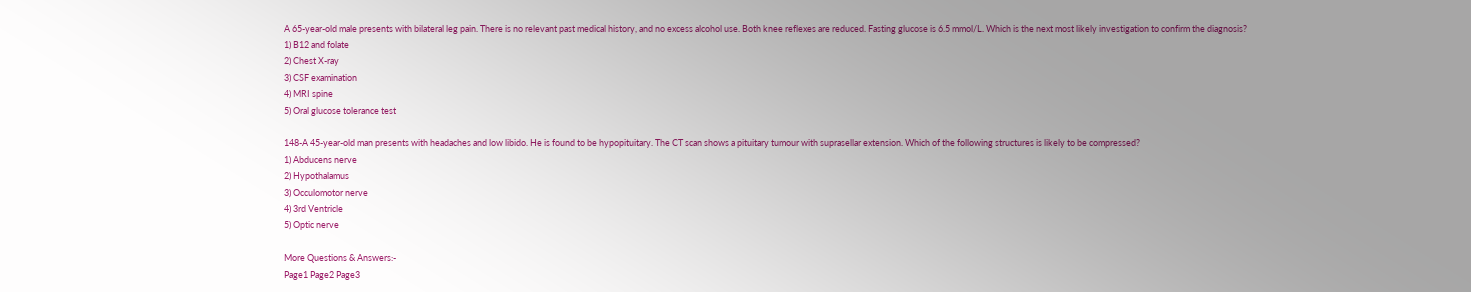A 65-year-old male presents with bilateral leg pain. There is no relevant past medical history, and no excess alcohol use. Both knee reflexes are reduced. Fasting glucose is 6.5 mmol/L. Which is the next most likely investigation to confirm the diagnosis?
1) B12 and folate
2) Chest X-ray
3) CSF examination
4) MRI spine
5) Oral glucose tolerance test

148-A 45-year-old man presents with headaches and low libido. He is found to be hypopituitary. The CT scan shows a pituitary tumour with suprasellar extension. Which of the following structures is likely to be compressed?
1) Abducens nerve
2) Hypothalamus
3) Occulomotor nerve
4) 3rd Ventricle
5) Optic nerve

More Questions & Answers:-
Page1 Page2 Page3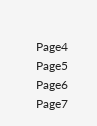Page4 Page5 Page6 Page7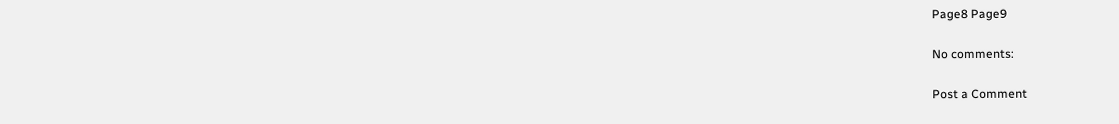Page8 Page9

No comments:

Post a Comment